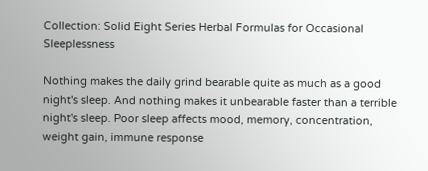Collection: Solid Eight Series Herbal Formulas for Occasional Sleeplessness

Nothing makes the daily grind bearable quite as much as a good night's sleep. And nothing makes it unbearable faster than a terrible night's sleep. Poor sleep affects mood, memory, concentration, weight gain, immune response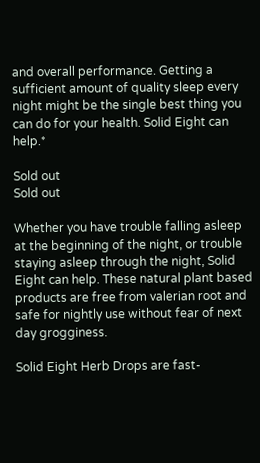and overall performance. Getting a sufficient amount of quality sleep every night might be the single best thing you can do for your health. Solid Eight can help.*

Sold out
Sold out

Whether you have trouble falling asleep at the beginning of the night, or trouble staying asleep through the night, Solid Eight can help. These natural plant based products are free from valerian root and safe for nightly use without fear of next day grogginess.

Solid Eight Herb Drops are fast-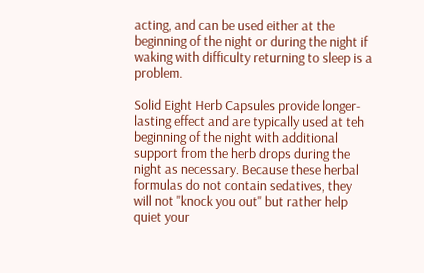acting, and can be used either at the beginning of the night or during the night if waking with difficulty returning to sleep is a problem.

Solid Eight Herb Capsules provide longer-lasting effect and are typically used at teh beginning of the night with additional support from the herb drops during the night as necessary. Because these herbal formulas do not contain sedatives, they will not "knock you out" but rather help quiet your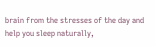brain from the stresses of the day and help you sleep naturally,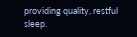providing quality, restful sleep.